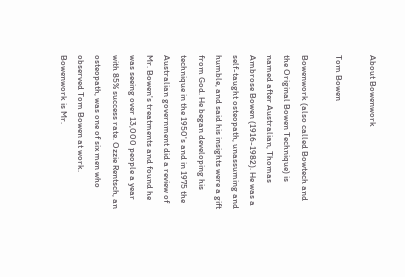About Bowenwork

Tom Bowen

Bowenwork (also called Bowtech and the Original Bowen Technique) is named after Australian, Thomas Ambrose Bowen (1916-1982). He was a self-taught osteopath, unassuming and humble, and said his insights were a gift from God. He began developing his technique in the 1950's and in 1975 the Australian government did a review of Mr. Bowen's treatments and found he was seeing over 13,000 people a year with 85% success rate. Ozzie Rentsch, an osteopath, was one of six men who observed Tom Bowen at work. Bowenwork is Mr.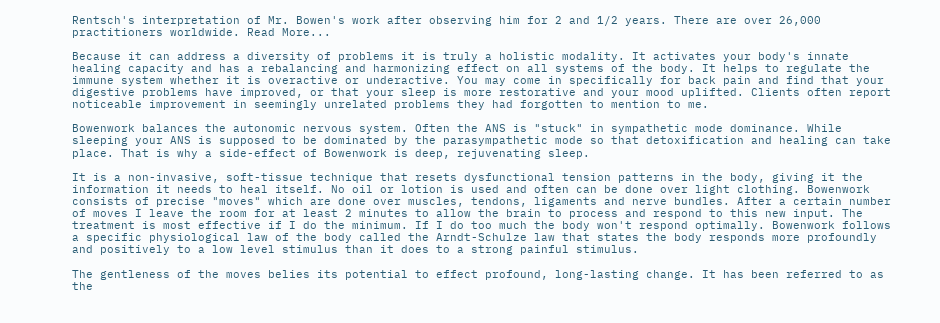Rentsch's interpretation of Mr. Bowen's work after observing him for 2 and 1/2 years. There are over 26,000 practitioners worldwide. Read More...

Because it can address a diversity of problems it is truly a holistic modality. It activates your body's innate healing capacity and has a rebalancing and harmonizing effect on all systems of the body. It helps to regulate the immune system whether it is overactive or underactive. You may come in specifically for back pain and find that your digestive problems have improved, or that your sleep is more restorative and your mood uplifted. Clients often report noticeable improvement in seemingly unrelated problems they had forgotten to mention to me.

Bowenwork balances the autonomic nervous system. Often the ANS is "stuck" in sympathetic mode dominance. While sleeping your ANS is supposed to be dominated by the parasympathetic mode so that detoxification and healing can take place. That is why a side-effect of Bowenwork is deep, rejuvenating sleep.

It is a non-invasive, soft-tissue technique that resets dysfunctional tension patterns in the body, giving it the information it needs to heal itself. No oil or lotion is used and often can be done over light clothing. Bowenwork consists of precise "moves" which are done over muscles, tendons, ligaments and nerve bundles. After a certain number of moves I leave the room for at least 2 minutes to allow the brain to process and respond to this new input. The treatment is most effective if I do the minimum. If I do too much the body won't respond optimally. Bowenwork follows a specific physiological law of the body called the Arndt-Schulze law that states the body responds more profoundly and positively to a low level stimulus than it does to a strong painful stimulus.

The gentleness of the moves belies its potential to effect profound, long-lasting change. It has been referred to as the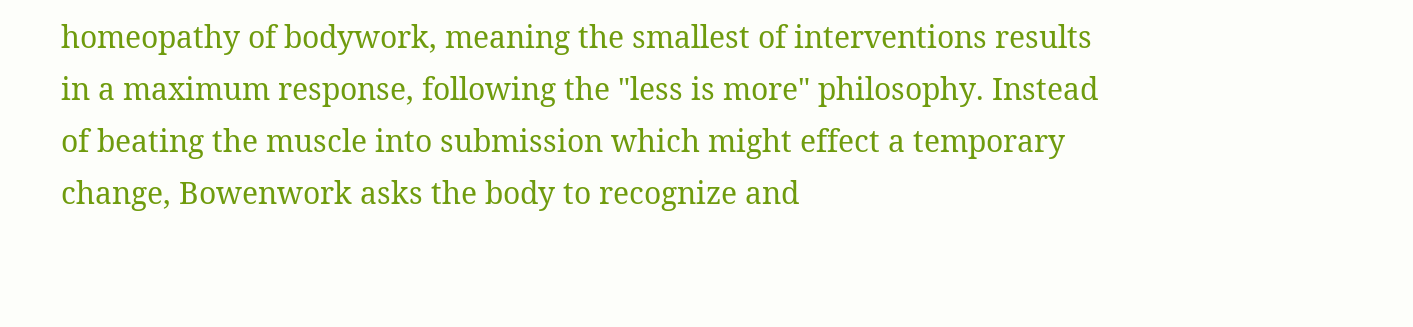homeopathy of bodywork, meaning the smallest of interventions results in a maximum response, following the "less is more" philosophy. Instead of beating the muscle into submission which might effect a temporary change, Bowenwork asks the body to recognize and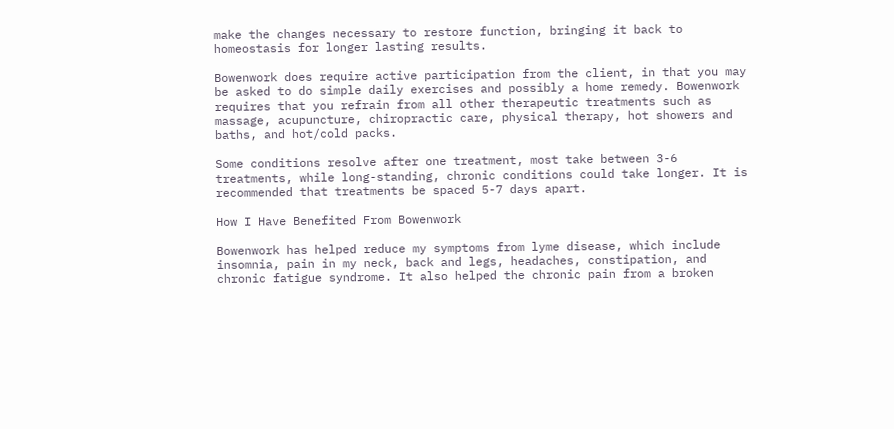make the changes necessary to restore function, bringing it back to homeostasis for longer lasting results.

Bowenwork does require active participation from the client, in that you may be asked to do simple daily exercises and possibly a home remedy. Bowenwork requires that you refrain from all other therapeutic treatments such as massage, acupuncture, chiropractic care, physical therapy, hot showers and baths, and hot/cold packs.

Some conditions resolve after one treatment, most take between 3-6 treatments, while long-standing, chronic conditions could take longer. It is recommended that treatments be spaced 5-7 days apart.

How I Have Benefited From Bowenwork

Bowenwork has helped reduce my symptoms from lyme disease, which include insomnia, pain in my neck, back and legs, headaches, constipation, and chronic fatigue syndrome. It also helped the chronic pain from a broken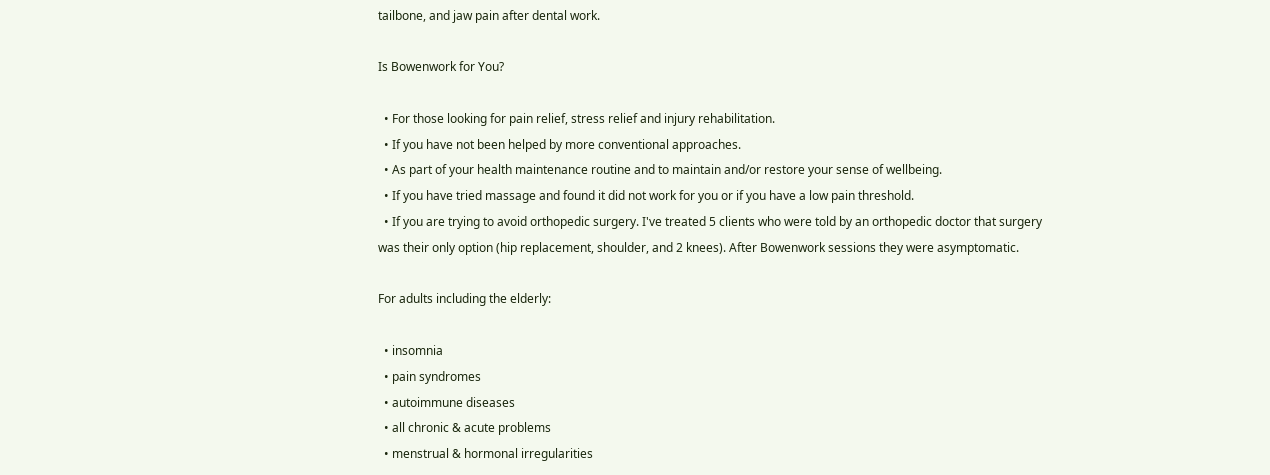tailbone, and jaw pain after dental work.

Is Bowenwork for You?

  • For those looking for pain relief, stress relief and injury rehabilitation.
  • If you have not been helped by more conventional approaches.
  • As part of your health maintenance routine and to maintain and/or restore your sense of wellbeing.
  • If you have tried massage and found it did not work for you or if you have a low pain threshold.
  • If you are trying to avoid orthopedic surgery. I've treated 5 clients who were told by an orthopedic doctor that surgery was their only option (hip replacement, shoulder, and 2 knees). After Bowenwork sessions they were asymptomatic.

For adults including the elderly:

  • insomnia
  • pain syndromes
  • autoimmune diseases
  • all chronic & acute problems
  • menstrual & hormonal irregularities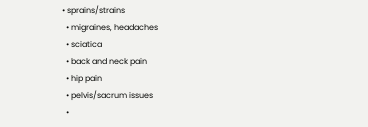• sprains/strains
  • migraines, headaches
  • sciatica
  • back and neck pain
  • hip pain
  • pelvis/sacrum issues
  •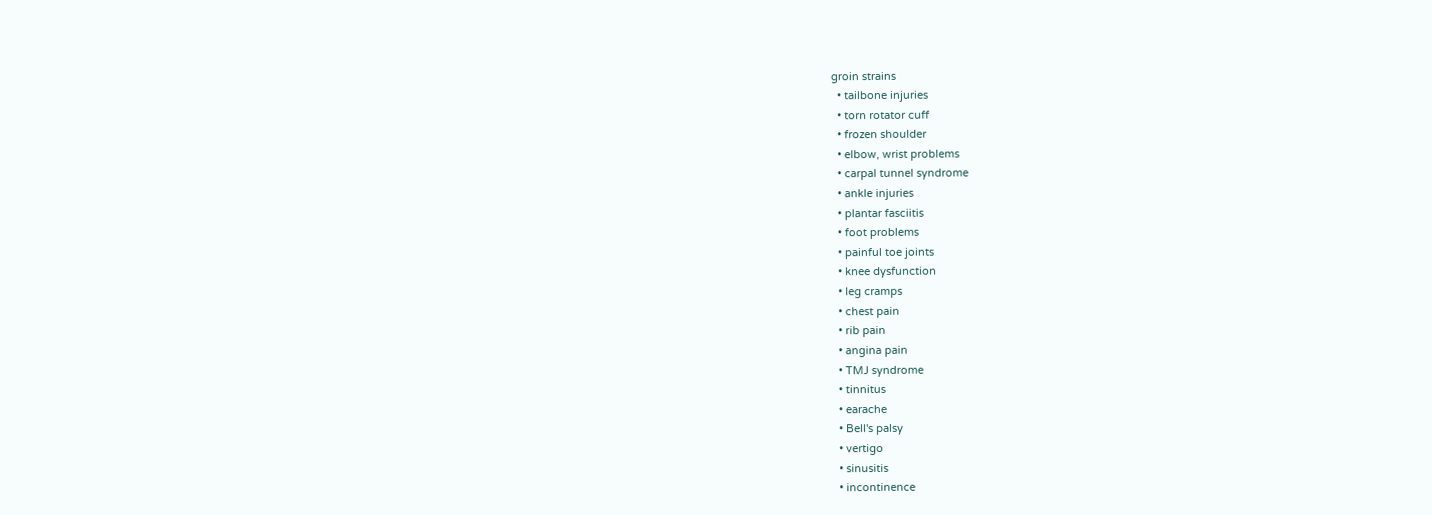groin strains
  • tailbone injuries
  • torn rotator cuff
  • frozen shoulder
  • elbow, wrist problems
  • carpal tunnel syndrome
  • ankle injuries
  • plantar fasciitis
  • foot problems
  • painful toe joints
  • knee dysfunction
  • leg cramps
  • chest pain
  • rib pain
  • angina pain
  • TMJ syndrome
  • tinnitus
  • earache
  • Bell's palsy
  • vertigo
  • sinusitis
  • incontinence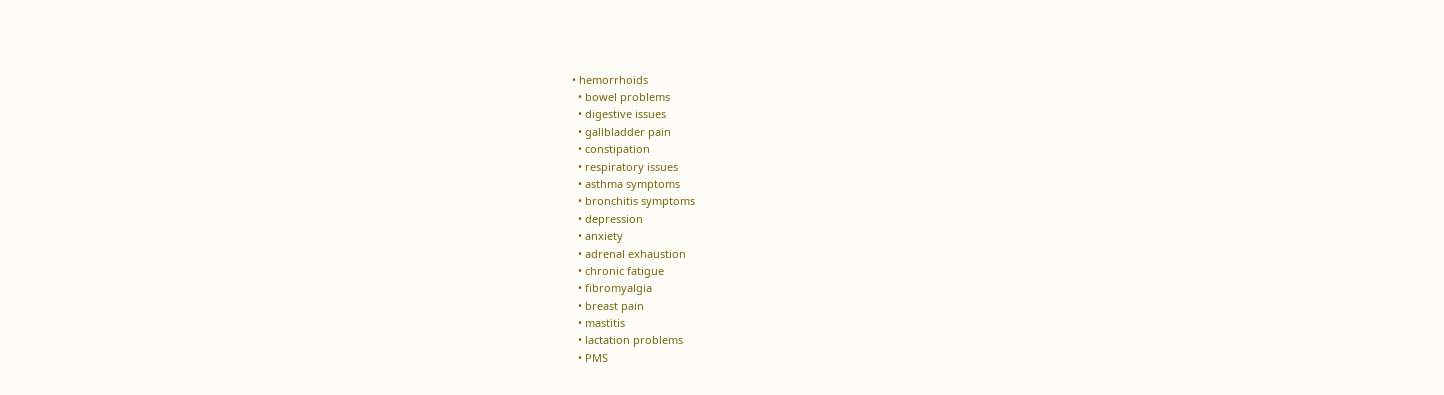• hemorrhoids
  • bowel problems
  • digestive issues
  • gallbladder pain
  • constipation
  • respiratory issues
  • asthma symptoms
  • bronchitis symptoms
  • depression
  • anxiety
  • adrenal exhaustion
  • chronic fatigue
  • fibromyalgia
  • breast pain
  • mastitis
  • lactation problems
  • PMS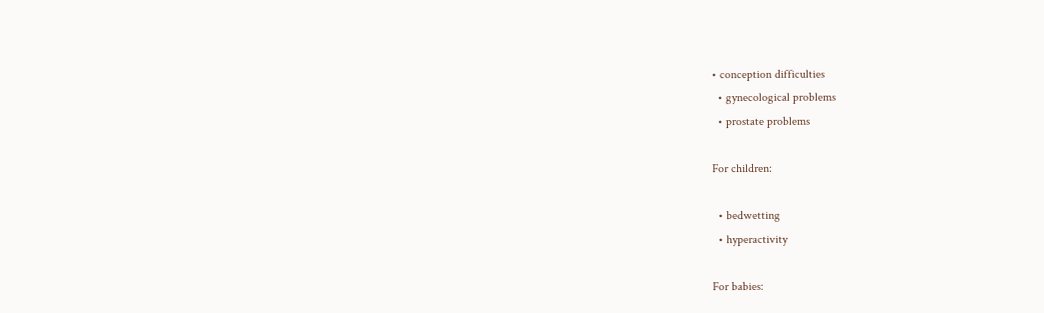• conception difficulties
  • gynecological problems
  • prostate problems

For children:

  • bedwetting
  • hyperactivity

For babies: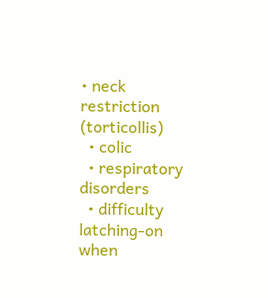• neck restriction (torticollis)
  • colic
  • respiratory disorders
  • difficulty latching-on when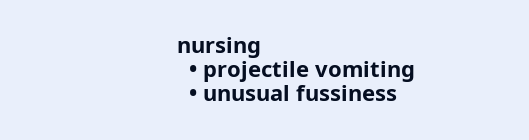nursing
  • projectile vomiting
  • unusual fussiness